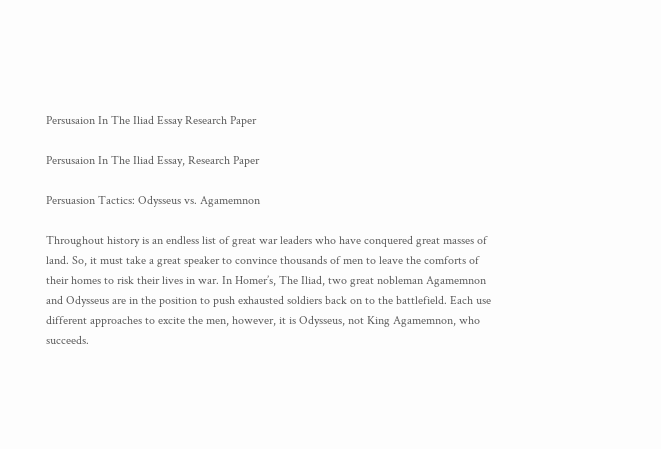Persusaion In The Iliad Essay Research Paper

Persusaion In The Iliad Essay, Research Paper

Persuasion Tactics: Odysseus vs. Agamemnon

Throughout history is an endless list of great war leaders who have conquered great masses of land. So, it must take a great speaker to convince thousands of men to leave the comforts of their homes to risk their lives in war. In Homer’s, The Iliad, two great nobleman Agamemnon and Odysseus are in the position to push exhausted soldiers back on to the battlefield. Each use different approaches to excite the men, however, it is Odysseus, not King Agamemnon, who succeeds.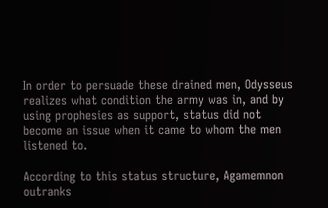In order to persuade these drained men, Odysseus realizes what condition the army was in, and by using prophesies as support, status did not become an issue when it came to whom the men listened to.

According to this status structure, Agamemnon outranks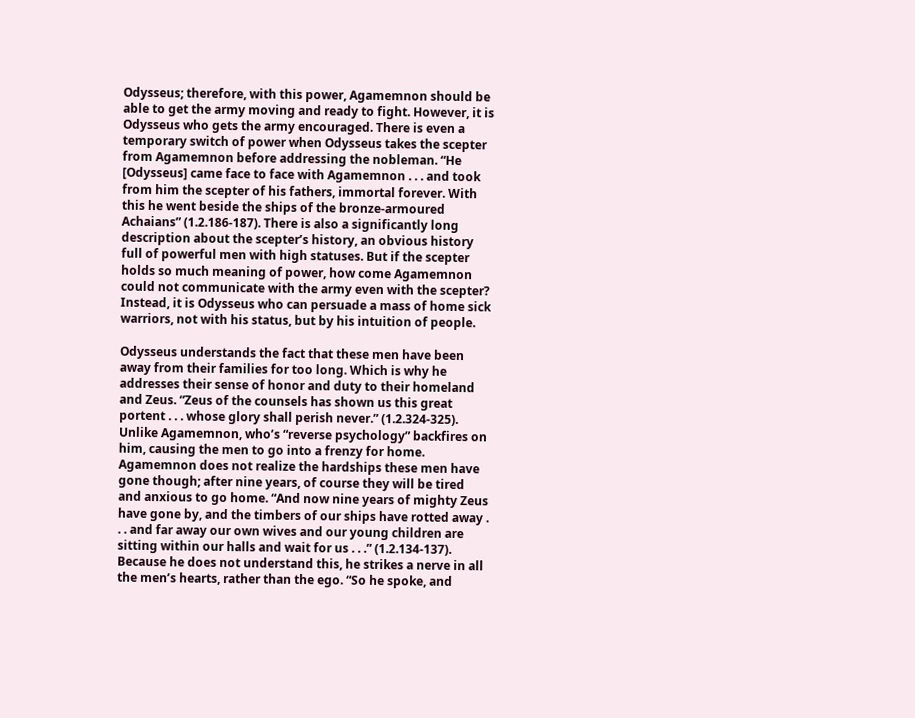Odysseus; therefore, with this power, Agamemnon should be able to get the army moving and ready to fight. However, it is Odysseus who gets the army encouraged. There is even a temporary switch of power when Odysseus takes the scepter from Agamemnon before addressing the nobleman. “He [Odysseus] came face to face with Agamemnon . . . and took from him the scepter of his fathers, immortal forever. With this he went beside the ships of the bronze-armoured Achaians” (1.2.186-187). There is also a significantly long description about the scepter’s history, an obvious history full of powerful men with high statuses. But if the scepter holds so much meaning of power, how come Agamemnon could not communicate with the army even with the scepter? Instead, it is Odysseus who can persuade a mass of home sick warriors, not with his status, but by his intuition of people.

Odysseus understands the fact that these men have been away from their families for too long. Which is why he addresses their sense of honor and duty to their homeland and Zeus. “Zeus of the counsels has shown us this great portent . . . whose glory shall perish never.” (1.2.324-325). Unlike Agamemnon, who’s “reverse psychology” backfires on him, causing the men to go into a frenzy for home. Agamemnon does not realize the hardships these men have gone though; after nine years, of course they will be tired and anxious to go home. “And now nine years of mighty Zeus have gone by, and the timbers of our ships have rotted away . . . and far away our own wives and our young children are sitting within our halls and wait for us . . .” (1.2.134-137). Because he does not understand this, he strikes a nerve in all the men’s hearts, rather than the ego. “So he spoke, and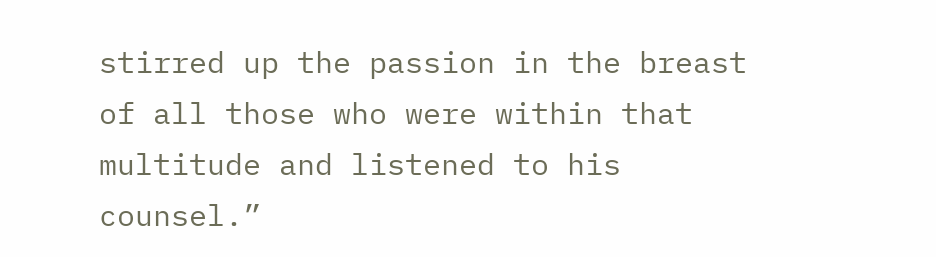stirred up the passion in the breast of all those who were within that multitude and listened to his counsel.”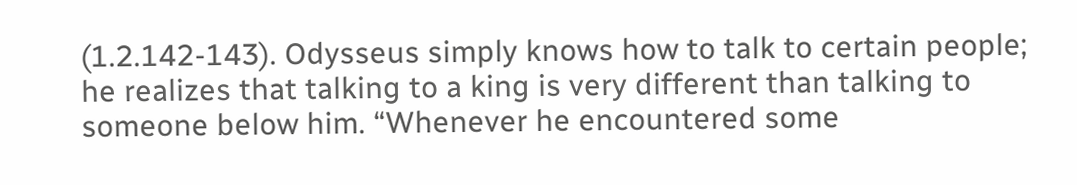(1.2.142-143). Odysseus simply knows how to talk to certain people; he realizes that talking to a king is very different than talking to someone below him. “Whenever he encountered some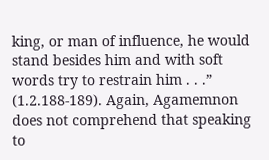king, or man of influence, he would stand besides him and with soft words try to restrain him . . .” (1.2.188-189). Again, Agamemnon does not comprehend that speaking to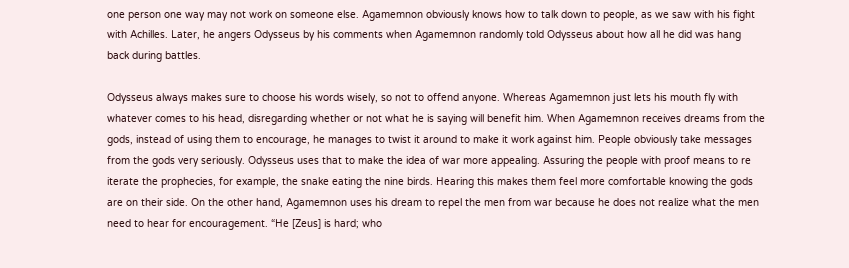one person one way may not work on someone else. Agamemnon obviously knows how to talk down to people, as we saw with his fight with Achilles. Later, he angers Odysseus by his comments when Agamemnon randomly told Odysseus about how all he did was hang back during battles.

Odysseus always makes sure to choose his words wisely, so not to offend anyone. Whereas Agamemnon just lets his mouth fly with whatever comes to his head, disregarding whether or not what he is saying will benefit him. When Agamemnon receives dreams from the gods, instead of using them to encourage, he manages to twist it around to make it work against him. People obviously take messages from the gods very seriously. Odysseus uses that to make the idea of war more appealing. Assuring the people with proof means to re iterate the prophecies, for example, the snake eating the nine birds. Hearing this makes them feel more comfortable knowing the gods are on their side. On the other hand, Agamemnon uses his dream to repel the men from war because he does not realize what the men need to hear for encouragement. “He [Zeus] is hard; who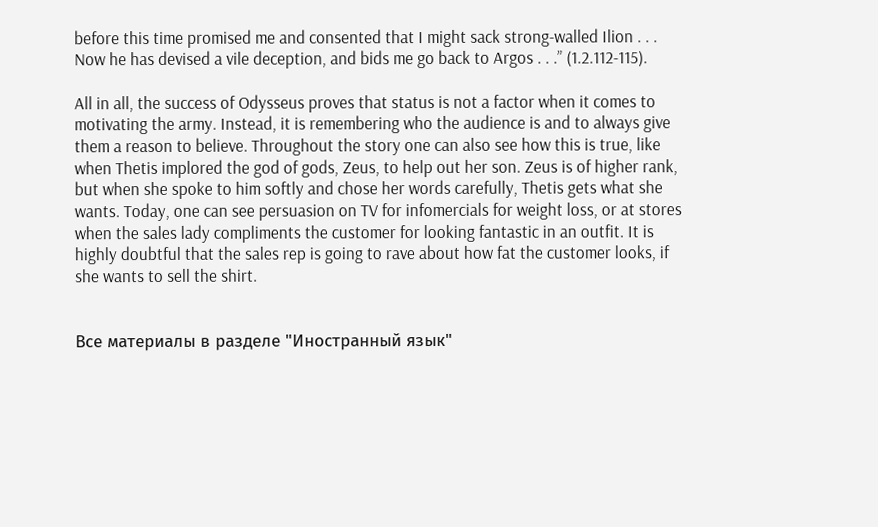before this time promised me and consented that I might sack strong-walled Ilion . . . Now he has devised a vile deception, and bids me go back to Argos . . .” (1.2.112-115).

All in all, the success of Odysseus proves that status is not a factor when it comes to motivating the army. Instead, it is remembering who the audience is and to always give them a reason to believe. Throughout the story one can also see how this is true, like when Thetis implored the god of gods, Zeus, to help out her son. Zeus is of higher rank, but when she spoke to him softly and chose her words carefully, Thetis gets what she wants. Today, one can see persuasion on TV for infomercials for weight loss, or at stores when the sales lady compliments the customer for looking fantastic in an outfit. It is highly doubtful that the sales rep is going to rave about how fat the customer looks, if she wants to sell the shirt.


Все материалы в разделе "Иностранный язык"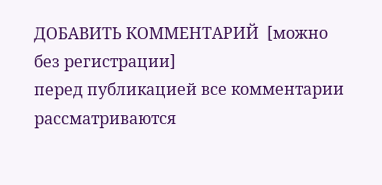ДОБАВИТЬ КОММЕНТАРИЙ  [можно без регистрации]
перед публикацией все комментарии рассматриваются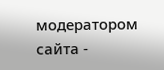модератором сайта -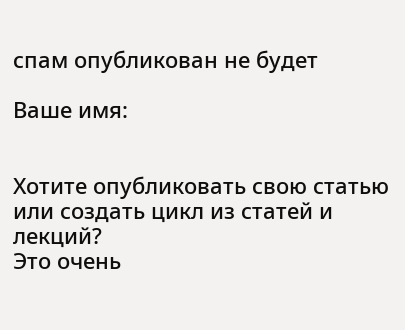спам опубликован не будет

Ваше имя:


Хотите опубликовать свою статью или создать цикл из статей и лекций?
Это очень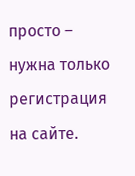просто – нужна только регистрация на сайте.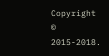Copyright © 2015-2018.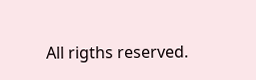All rigths reserved.